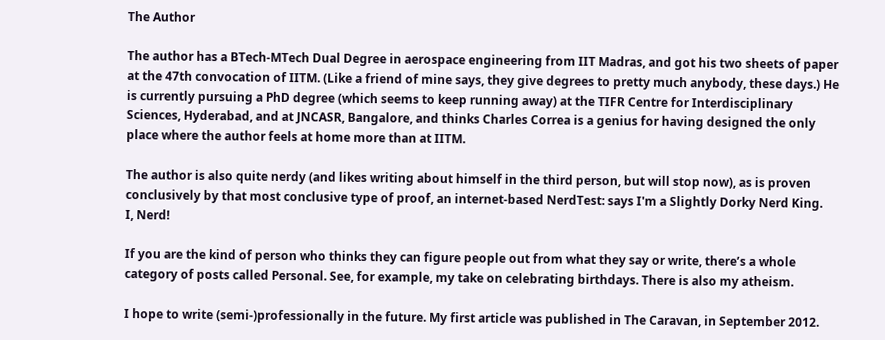The Author

The author has a BTech-MTech Dual Degree in aerospace engineering from IIT Madras, and got his two sheets of paper at the 47th convocation of IITM. (Like a friend of mine says, they give degrees to pretty much anybody, these days.) He is currently pursuing a PhD degree (which seems to keep running away) at the TIFR Centre for Interdisciplinary Sciences, Hyderabad, and at JNCASR, Bangalore, and thinks Charles Correa is a genius for having designed the only place where the author feels at home more than at IITM.

The author is also quite nerdy (and likes writing about himself in the third person, but will stop now), as is proven conclusively by that most conclusive type of proof, an internet-based NerdTest: says I'm a Slightly Dorky Nerd King.
I, Nerd!

If you are the kind of person who thinks they can figure people out from what they say or write, there’s a whole category of posts called Personal. See, for example, my take on celebrating birthdays. There is also my atheism.

I hope to write (semi-)professionally in the future. My first article was published in The Caravan, in September 2012.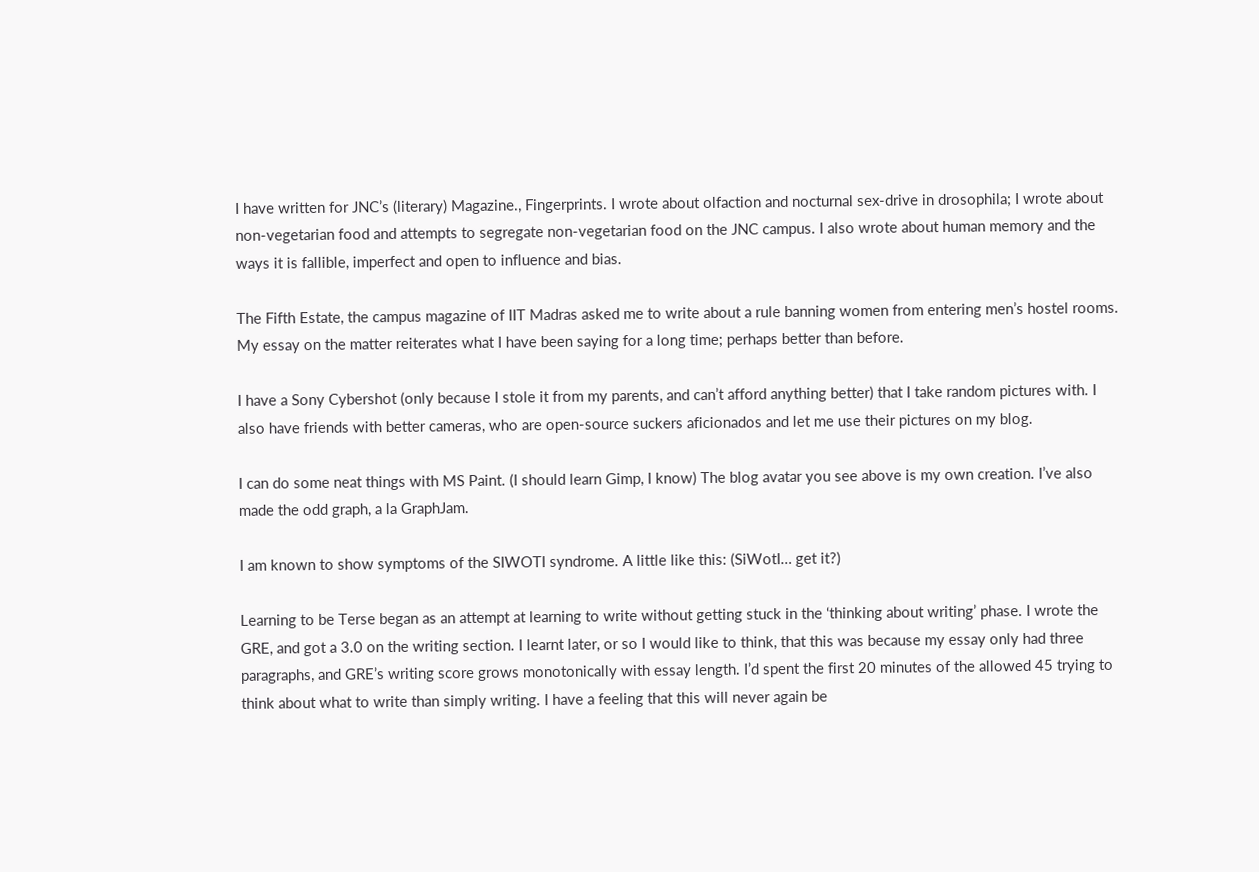I have written for JNC’s (literary) Magazine., Fingerprints. I wrote about olfaction and nocturnal sex-drive in drosophila; I wrote about non-vegetarian food and attempts to segregate non-vegetarian food on the JNC campus. I also wrote about human memory and the ways it is fallible, imperfect and open to influence and bias.

The Fifth Estate, the campus magazine of IIT Madras asked me to write about a rule banning women from entering men’s hostel rooms. My essay on the matter reiterates what I have been saying for a long time; perhaps better than before.

I have a Sony Cybershot (only because I stole it from my parents, and can’t afford anything better) that I take random pictures with. I also have friends with better cameras, who are open-source suckers aficionados and let me use their pictures on my blog.

I can do some neat things with MS Paint. (I should learn Gimp, I know) The blog avatar you see above is my own creation. I’ve also made the odd graph, a la GraphJam.

I am known to show symptoms of the SIWOTI syndrome. A little like this: (SiWotI… get it?)

Learning to be Terse began as an attempt at learning to write without getting stuck in the ‘thinking about writing’ phase. I wrote the GRE, and got a 3.0 on the writing section. I learnt later, or so I would like to think, that this was because my essay only had three paragraphs, and GRE’s writing score grows monotonically with essay length. I’d spent the first 20 minutes of the allowed 45 trying to think about what to write than simply writing. I have a feeling that this will never again be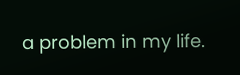a problem in my life.